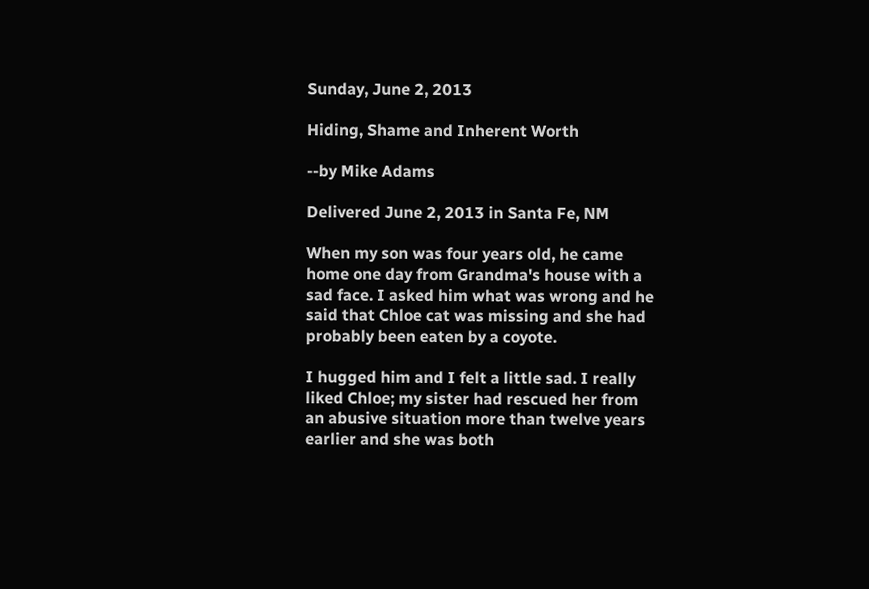Sunday, June 2, 2013

Hiding, Shame and Inherent Worth

--by Mike Adams

Delivered June 2, 2013 in Santa Fe, NM

When my son was four years old, he came home one day from Grandma's house with a sad face. I asked him what was wrong and he said that Chloe cat was missing and she had probably been eaten by a coyote.

I hugged him and I felt a little sad. I really liked Chloe; my sister had rescued her from an abusive situation more than twelve years earlier and she was both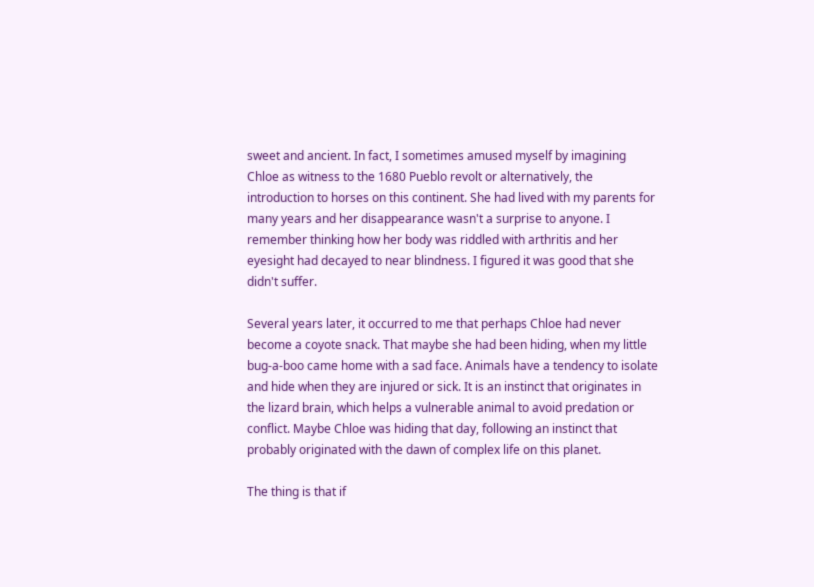sweet and ancient. In fact, I sometimes amused myself by imagining Chloe as witness to the 1680 Pueblo revolt or alternatively, the introduction to horses on this continent. She had lived with my parents for many years and her disappearance wasn't a surprise to anyone. I remember thinking how her body was riddled with arthritis and her eyesight had decayed to near blindness. I figured it was good that she didn't suffer.

Several years later, it occurred to me that perhaps Chloe had never become a coyote snack. That maybe she had been hiding, when my little bug-a-boo came home with a sad face. Animals have a tendency to isolate and hide when they are injured or sick. It is an instinct that originates in the lizard brain, which helps a vulnerable animal to avoid predation or conflict. Maybe Chloe was hiding that day, following an instinct that probably originated with the dawn of complex life on this planet.

The thing is that if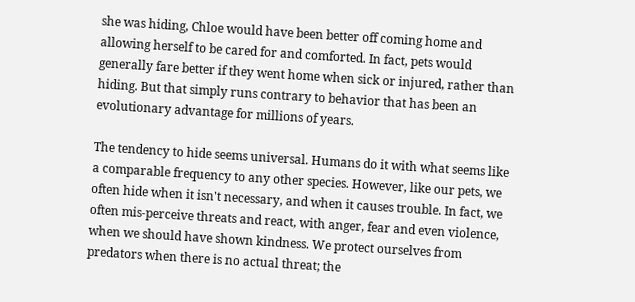she was hiding, Chloe would have been better off coming home and allowing herself to be cared for and comforted. In fact, pets would generally fare better if they went home when sick or injured, rather than hiding. But that simply runs contrary to behavior that has been an evolutionary advantage for millions of years.

The tendency to hide seems universal. Humans do it with what seems like a comparable frequency to any other species. However, like our pets, we often hide when it isn't necessary, and when it causes trouble. In fact, we often mis-perceive threats and react, with anger, fear and even violence, when we should have shown kindness. We protect ourselves from predators when there is no actual threat; the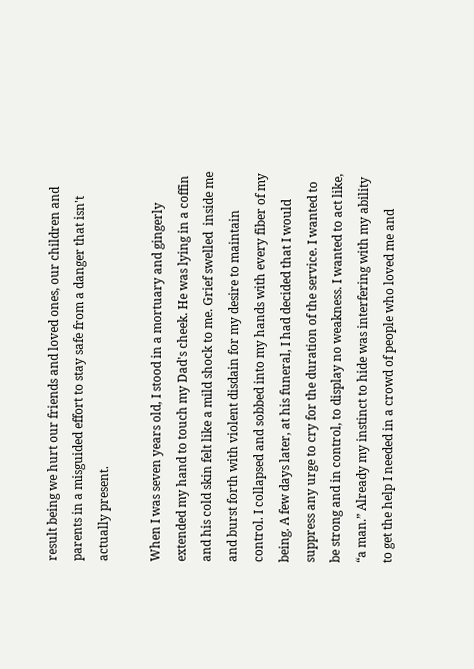result being we hurt our friends and loved ones, our children and parents in a misguided effort to stay safe from a danger that isn't actually present.

When I was seven years old, I stood in a mortuary and gingerly extended my hand to touch my Dad's cheek. He was lying in a coffin and his cold skin felt like a mild shock to me. Grief swelled  inside me and burst forth with violent disdain for my desire to maintain control. I collapsed and sobbed into my hands with every fiber of my being. A few days later, at his funeral, I had decided that I would suppress any urge to cry for the duration of the service. I wanted to be strong and in control, to display no weakness. I wanted to act like, “a man.” Already my instinct to hide was interfering with my ability to get the help I needed in a crowd of people who loved me and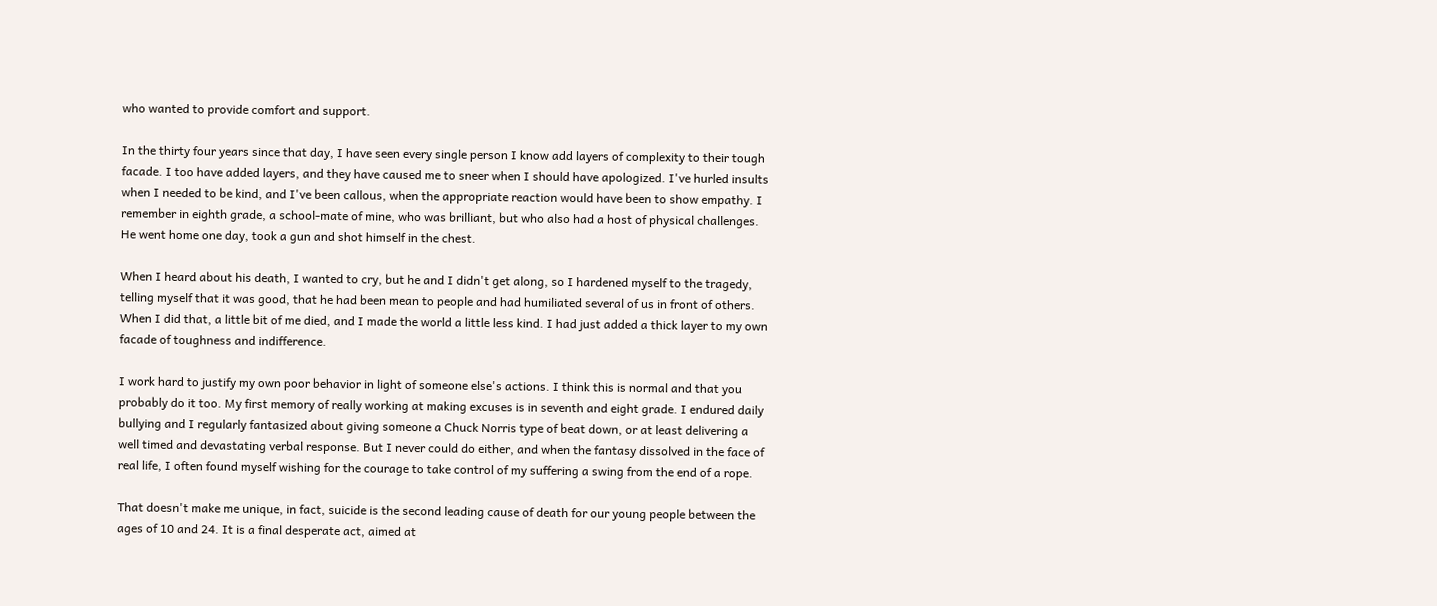who wanted to provide comfort and support.

In the thirty four years since that day, I have seen every single person I know add layers of complexity to their tough facade. I too have added layers, and they have caused me to sneer when I should have apologized. I've hurled insults when I needed to be kind, and I've been callous, when the appropriate reaction would have been to show empathy. I remember in eighth grade, a school-mate of mine, who was brilliant, but who also had a host of physical challenges. He went home one day, took a gun and shot himself in the chest.

When I heard about his death, I wanted to cry, but he and I didn't get along, so I hardened myself to the tragedy, telling myself that it was good, that he had been mean to people and had humiliated several of us in front of others. When I did that, a little bit of me died, and I made the world a little less kind. I had just added a thick layer to my own facade of toughness and indifference.

I work hard to justify my own poor behavior in light of someone else's actions. I think this is normal and that you probably do it too. My first memory of really working at making excuses is in seventh and eight grade. I endured daily bullying and I regularly fantasized about giving someone a Chuck Norris type of beat down, or at least delivering a well timed and devastating verbal response. But I never could do either, and when the fantasy dissolved in the face of real life, I often found myself wishing for the courage to take control of my suffering a swing from the end of a rope.

That doesn't make me unique, in fact, suicide is the second leading cause of death for our young people between the ages of 10 and 24. It is a final desperate act, aimed at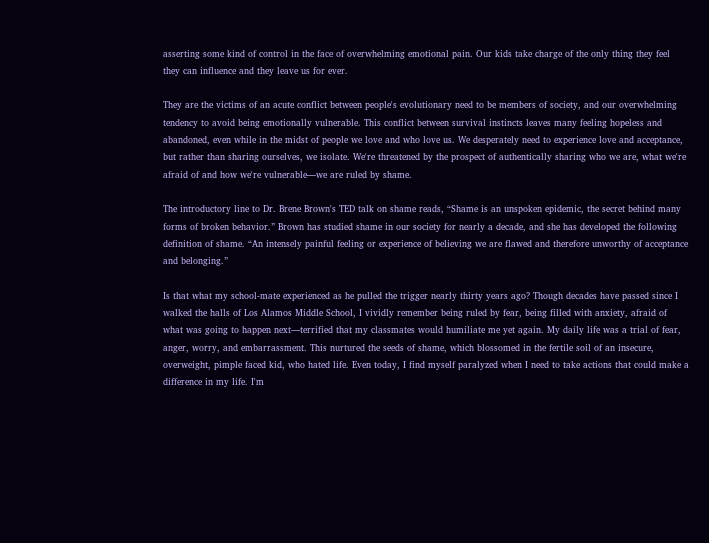asserting some kind of control in the face of overwhelming emotional pain. Our kids take charge of the only thing they feel they can influence and they leave us for ever.

They are the victims of an acute conflict between people's evolutionary need to be members of society, and our overwhelming tendency to avoid being emotionally vulnerable. This conflict between survival instincts leaves many feeling hopeless and abandoned, even while in the midst of people we love and who love us. We desperately need to experience love and acceptance, but rather than sharing ourselves, we isolate. We're threatened by the prospect of authentically sharing who we are, what we're afraid of and how we're vulnerable—we are ruled by shame.

The introductory line to Dr. Brene Brown's TED talk on shame reads, “Shame is an unspoken epidemic, the secret behind many forms of broken behavior.” Brown has studied shame in our society for nearly a decade, and she has developed the following definition of shame. “An intensely painful feeling or experience of believing we are flawed and therefore unworthy of acceptance and belonging.”

Is that what my school-mate experienced as he pulled the trigger nearly thirty years ago? Though decades have passed since I walked the halls of Los Alamos Middle School, I vividly remember being ruled by fear, being filled with anxiety, afraid of what was going to happen next—terrified that my classmates would humiliate me yet again. My daily life was a trial of fear, anger, worry, and embarrassment. This nurtured the seeds of shame, which blossomed in the fertile soil of an insecure, overweight, pimple faced kid, who hated life. Even today, I find myself paralyzed when I need to take actions that could make a difference in my life. I'm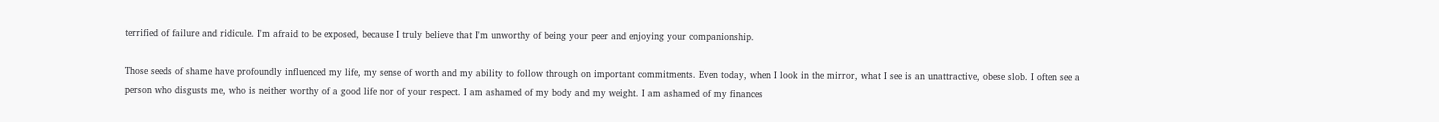terrified of failure and ridicule. I'm afraid to be exposed, because I truly believe that I'm unworthy of being your peer and enjoying your companionship.

Those seeds of shame have profoundly influenced my life, my sense of worth and my ability to follow through on important commitments. Even today, when I look in the mirror, what I see is an unattractive, obese slob. I often see a person who disgusts me, who is neither worthy of a good life nor of your respect. I am ashamed of my body and my weight. I am ashamed of my finances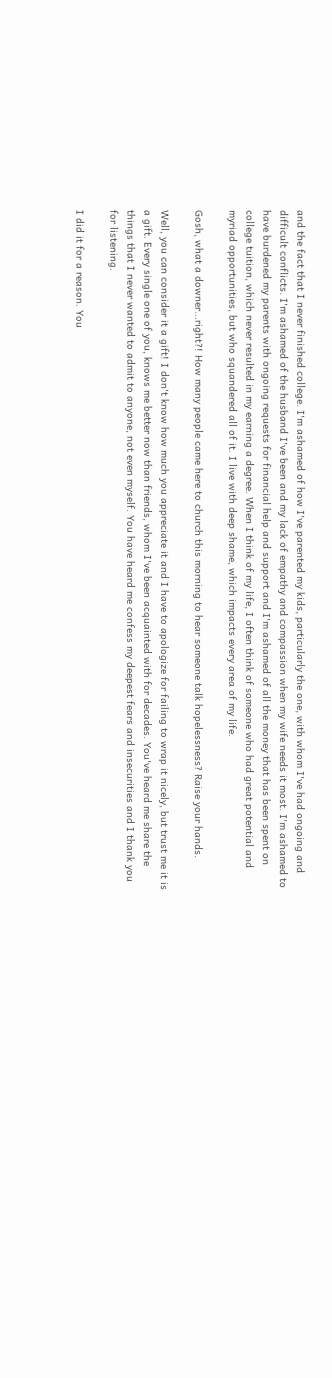and the fact that I never finished college. I'm ashamed of how I've parented my kids, particularly the one, with whom I've had ongoing and difficult conflicts. I'm ashamed of the husband I've been and my lack of empathy and compassion when my wife needs it most. I'm ashamed to have burdened my parents with ongoing requests for financial help and support and I'm ashamed of all the money that has been spent on college tuition, which never resulted in my earning a degree. When I think of my life, I often think of someone who had great potential and myriad opportunities, but who squandered all of it. I live with deep shame, which impacts every area of my life.

Gosh, what a downer...right?! How many people came here to church this morning to hear someone talk hopelessness? Raise your hands.

Well, you can consider it a gift! I don't know how much you appreciate it and I have to apologize for failing to wrap it nicely, but trust me it is a gift. Every single one of you, knows me better now than friends, whom I've been acquainted with for decades. You've heard me share the things that I never wanted to admit to anyone, not even myself. You have heard me confess my deepest fears and insecurities and I thank you for listening.

I did it for a reason. You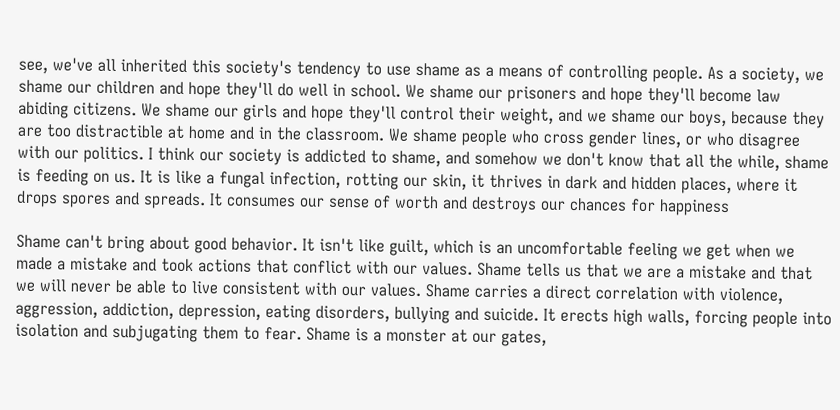see, we've all inherited this society's tendency to use shame as a means of controlling people. As a society, we shame our children and hope they'll do well in school. We shame our prisoners and hope they'll become law abiding citizens. We shame our girls and hope they'll control their weight, and we shame our boys, because they are too distractible at home and in the classroom. We shame people who cross gender lines, or who disagree with our politics. I think our society is addicted to shame, and somehow we don't know that all the while, shame is feeding on us. It is like a fungal infection, rotting our skin, it thrives in dark and hidden places, where it drops spores and spreads. It consumes our sense of worth and destroys our chances for happiness

Shame can't bring about good behavior. It isn't like guilt, which is an uncomfortable feeling we get when we made a mistake and took actions that conflict with our values. Shame tells us that we are a mistake and that we will never be able to live consistent with our values. Shame carries a direct correlation with violence, aggression, addiction, depression, eating disorders, bullying and suicide. It erects high walls, forcing people into isolation and subjugating them to fear. Shame is a monster at our gates,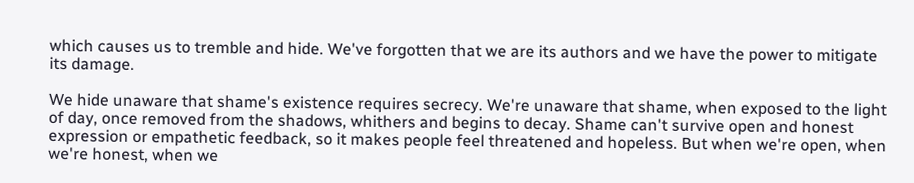which causes us to tremble and hide. We've forgotten that we are its authors and we have the power to mitigate its damage.

We hide unaware that shame's existence requires secrecy. We're unaware that shame, when exposed to the light of day, once removed from the shadows, whithers and begins to decay. Shame can't survive open and honest expression or empathetic feedback, so it makes people feel threatened and hopeless. But when we're open, when we're honest, when we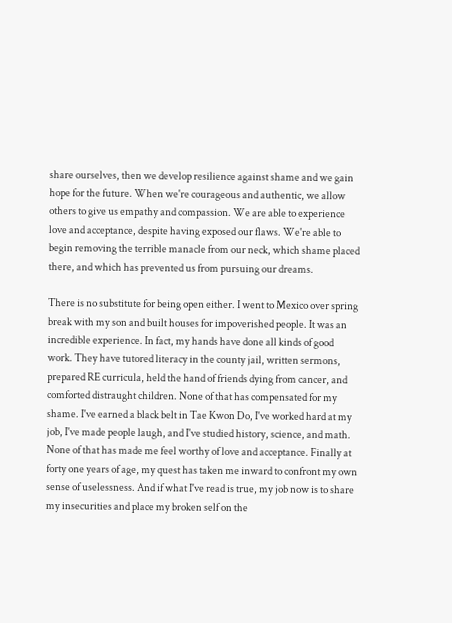share ourselves, then we develop resilience against shame and we gain hope for the future. When we're courageous and authentic, we allow others to give us empathy and compassion. We are able to experience love and acceptance, despite having exposed our flaws. We're able to begin removing the terrible manacle from our neck, which shame placed there, and which has prevented us from pursuing our dreams.

There is no substitute for being open either. I went to Mexico over spring break with my son and built houses for impoverished people. It was an incredible experience. In fact, my hands have done all kinds of good work. They have tutored literacy in the county jail, written sermons, prepared RE curricula, held the hand of friends dying from cancer, and comforted distraught children. None of that has compensated for my shame. I've earned a black belt in Tae Kwon Do, I've worked hard at my job, I've made people laugh, and I've studied history, science, and math. None of that has made me feel worthy of love and acceptance. Finally at forty one years of age, my quest has taken me inward to confront my own sense of uselessness. And if what I've read is true, my job now is to share my insecurities and place my broken self on the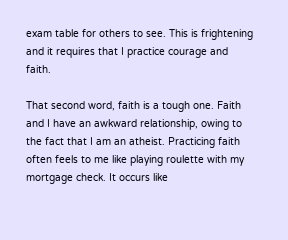exam table for others to see. This is frightening and it requires that I practice courage and faith.

That second word, faith is a tough one. Faith and I have an awkward relationship, owing to the fact that I am an atheist. Practicing faith often feels to me like playing roulette with my mortgage check. It occurs like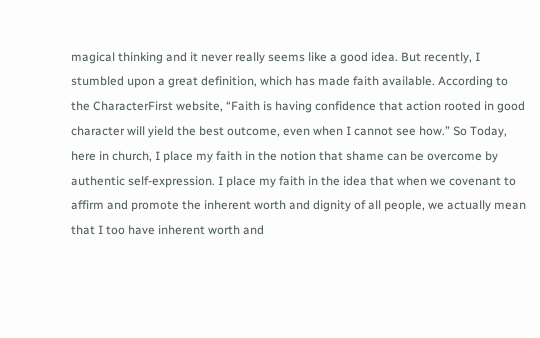magical thinking and it never really seems like a good idea. But recently, I stumbled upon a great definition, which has made faith available. According to the CharacterFirst website, “Faith is having confidence that action rooted in good character will yield the best outcome, even when I cannot see how.” So Today, here in church, I place my faith in the notion that shame can be overcome by authentic self-expression. I place my faith in the idea that when we covenant to affirm and promote the inherent worth and dignity of all people, we actually mean that I too have inherent worth and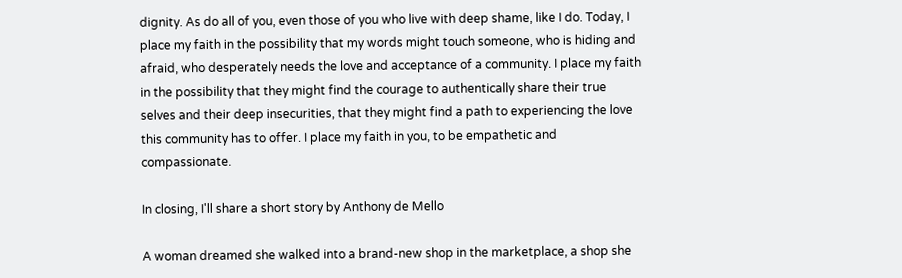dignity. As do all of you, even those of you who live with deep shame, like I do. Today, I place my faith in the possibility that my words might touch someone, who is hiding and afraid, who desperately needs the love and acceptance of a community. I place my faith in the possibility that they might find the courage to authentically share their true selves and their deep insecurities, that they might find a path to experiencing the love this community has to offer. I place my faith in you, to be empathetic and compassionate.

In closing, I'll share a short story by Anthony de Mello

A woman dreamed she walked into a brand-new shop in the marketplace, a shop she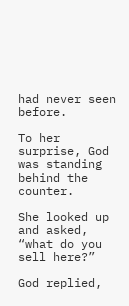had never seen before.

To her surprise, God was standing behind the counter.

She looked up and asked, “what do you sell here?”

God replied,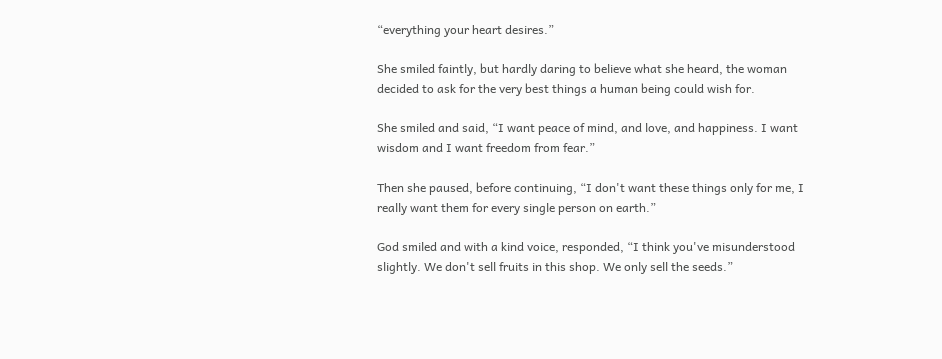“everything your heart desires.”

She smiled faintly, but hardly daring to believe what she heard, the woman decided to ask for the very best things a human being could wish for.

She smiled and said, “I want peace of mind, and love, and happiness. I want wisdom and I want freedom from fear.”

Then she paused, before continuing, “I don't want these things only for me, I really want them for every single person on earth.”

God smiled and with a kind voice, responded, “I think you've misunderstood slightly. We don't sell fruits in this shop. We only sell the seeds.”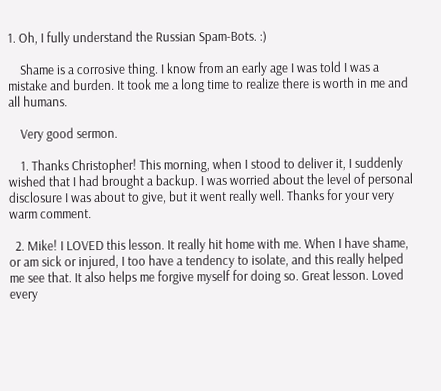1. Oh, I fully understand the Russian Spam-Bots. :)

    Shame is a corrosive thing. I know from an early age I was told I was a mistake and burden. It took me a long time to realize there is worth in me and all humans.

    Very good sermon.

    1. Thanks Christopher! This morning, when I stood to deliver it, I suddenly wished that I had brought a backup. I was worried about the level of personal disclosure I was about to give, but it went really well. Thanks for your very warm comment.

  2. Mike! I LOVED this lesson. It really hit home with me. When I have shame, or am sick or injured, I too have a tendency to isolate, and this really helped me see that. It also helps me forgive myself for doing so. Great lesson. Loved every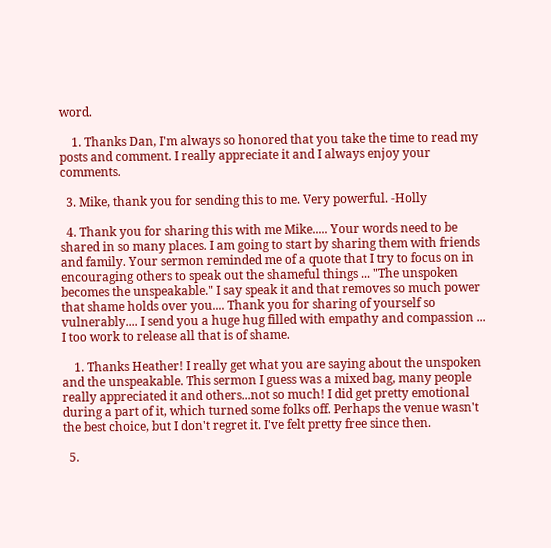word.

    1. Thanks Dan, I'm always so honored that you take the time to read my posts and comment. I really appreciate it and I always enjoy your comments.

  3. Mike, thank you for sending this to me. Very powerful. -Holly

  4. Thank you for sharing this with me Mike..... Your words need to be shared in so many places. I am going to start by sharing them with friends and family. Your sermon reminded me of a quote that I try to focus on in encouraging others to speak out the shameful things ... "The unspoken becomes the unspeakable." I say speak it and that removes so much power that shame holds over you.... Thank you for sharing of yourself so vulnerably.... I send you a huge hug filled with empathy and compassion ... I too work to release all that is of shame.

    1. Thanks Heather! I really get what you are saying about the unspoken and the unspeakable. This sermon I guess was a mixed bag, many people really appreciated it and others...not so much! I did get pretty emotional during a part of it, which turned some folks off. Perhaps the venue wasn't the best choice, but I don't regret it. I've felt pretty free since then.

  5.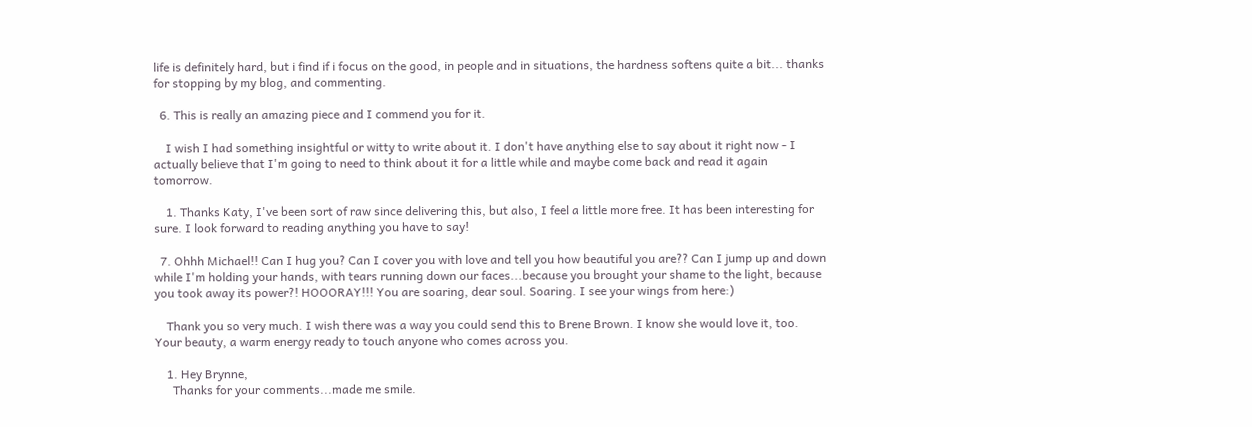life is definitely hard, but i find if i focus on the good, in people and in situations, the hardness softens quite a bit... thanks for stopping by my blog, and commenting.

  6. This is really an amazing piece and I commend you for it.

    I wish I had something insightful or witty to write about it. I don't have anything else to say about it right now - I actually believe that I'm going to need to think about it for a little while and maybe come back and read it again tomorrow.

    1. Thanks Katy, I've been sort of raw since delivering this, but also, I feel a little more free. It has been interesting for sure. I look forward to reading anything you have to say!

  7. Ohhh Michael!! Can I hug you? Can I cover you with love and tell you how beautiful you are?? Can I jump up and down while I'm holding your hands, with tears running down our faces...because you brought your shame to the light, because you took away its power?! HOOORAY!!! You are soaring, dear soul. Soaring. I see your wings from here:)

    Thank you so very much. I wish there was a way you could send this to Brene Brown. I know she would love it, too. Your beauty, a warm energy ready to touch anyone who comes across you.

    1. Hey Brynne,
      Thanks for your comments...made me smile.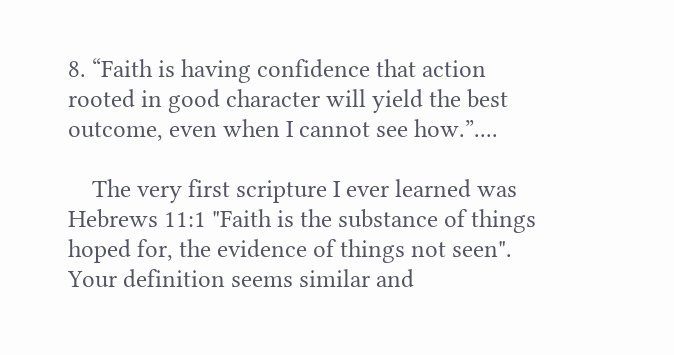8. “Faith is having confidence that action rooted in good character will yield the best outcome, even when I cannot see how.”....

    The very first scripture I ever learned was Hebrews 11:1 "Faith is the substance of things hoped for, the evidence of things not seen". Your definition seems similar and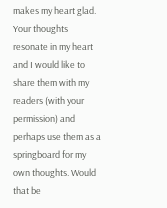makes my heart glad. Your thoughts resonate in my heart and I would like to share them with my readers (with your permission) and perhaps use them as a springboard for my own thoughts. Would that be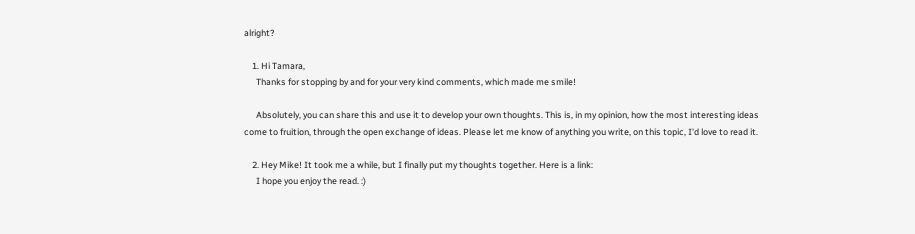alright?

    1. Hi Tamara,
      Thanks for stopping by and for your very kind comments, which made me smile!

      Absolutely, you can share this and use it to develop your own thoughts. This is, in my opinion, how the most interesting ideas come to fruition, through the open exchange of ideas. Please let me know of anything you write, on this topic, I'd love to read it.

    2. Hey Mike! It took me a while, but I finally put my thoughts together. Here is a link:
      I hope you enjoy the read. :)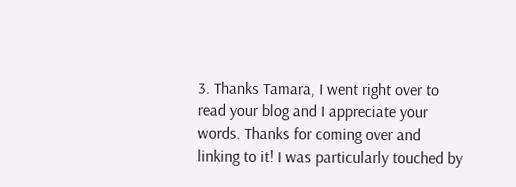3. Thanks Tamara, I went right over to read your blog and I appreciate your words. Thanks for coming over and linking to it! I was particularly touched by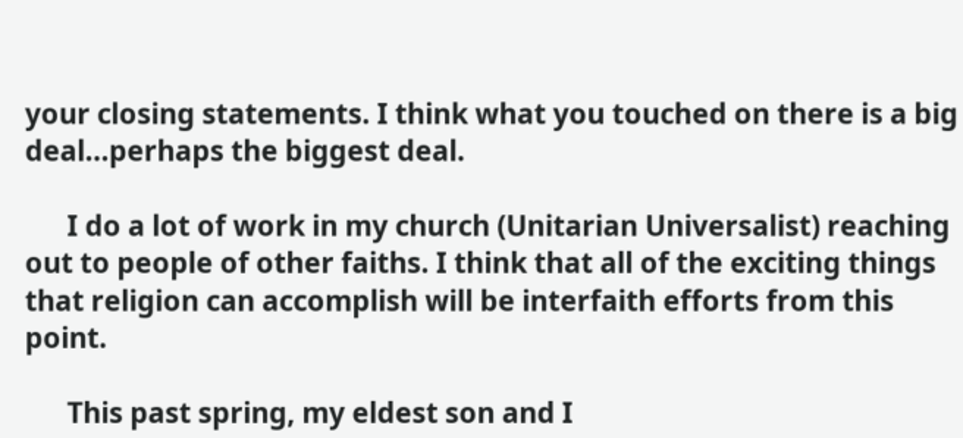your closing statements. I think what you touched on there is a big deal...perhaps the biggest deal.

      I do a lot of work in my church (Unitarian Universalist) reaching out to people of other faiths. I think that all of the exciting things that religion can accomplish will be interfaith efforts from this point.

      This past spring, my eldest son and I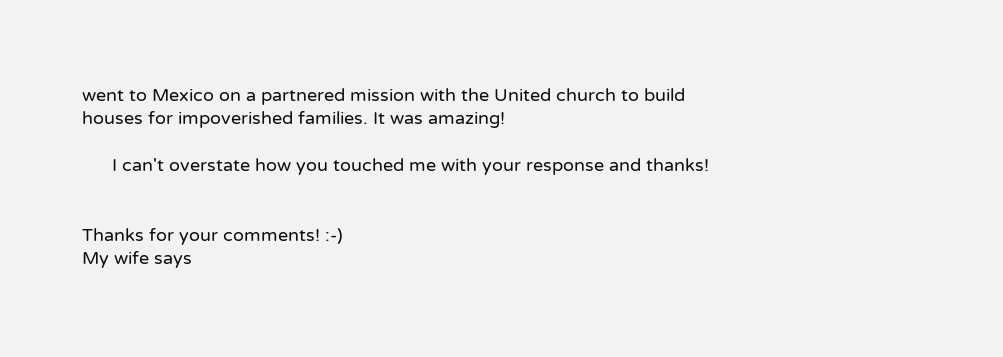went to Mexico on a partnered mission with the United church to build houses for impoverished families. It was amazing!

      I can't overstate how you touched me with your response and thanks!


Thanks for your comments! :-)
My wife says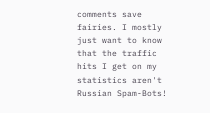comments save fairies. I mostly just want to know that the traffic hits I get on my statistics aren't Russian Spam-Bots!